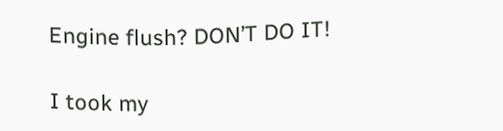Engine flush? DON’T DO IT!

I took my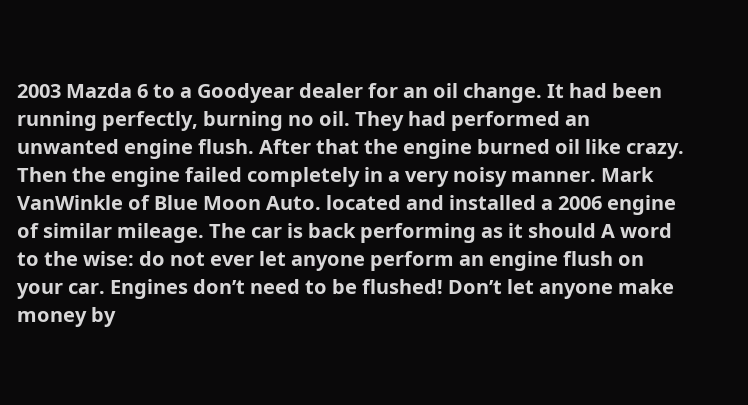2003 Mazda 6 to a Goodyear dealer for an oil change. It had been running perfectly, burning no oil. They had performed an unwanted engine flush. After that the engine burned oil like crazy. Then the engine failed completely in a very noisy manner. Mark VanWinkle of Blue Moon Auto. located and installed a 2006 engine of similar mileage. The car is back performing as it should A word to the wise: do not ever let anyone perform an engine flush on your car. Engines don’t need to be flushed! Don’t let anyone make money by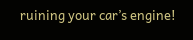ruining your car’s engine!